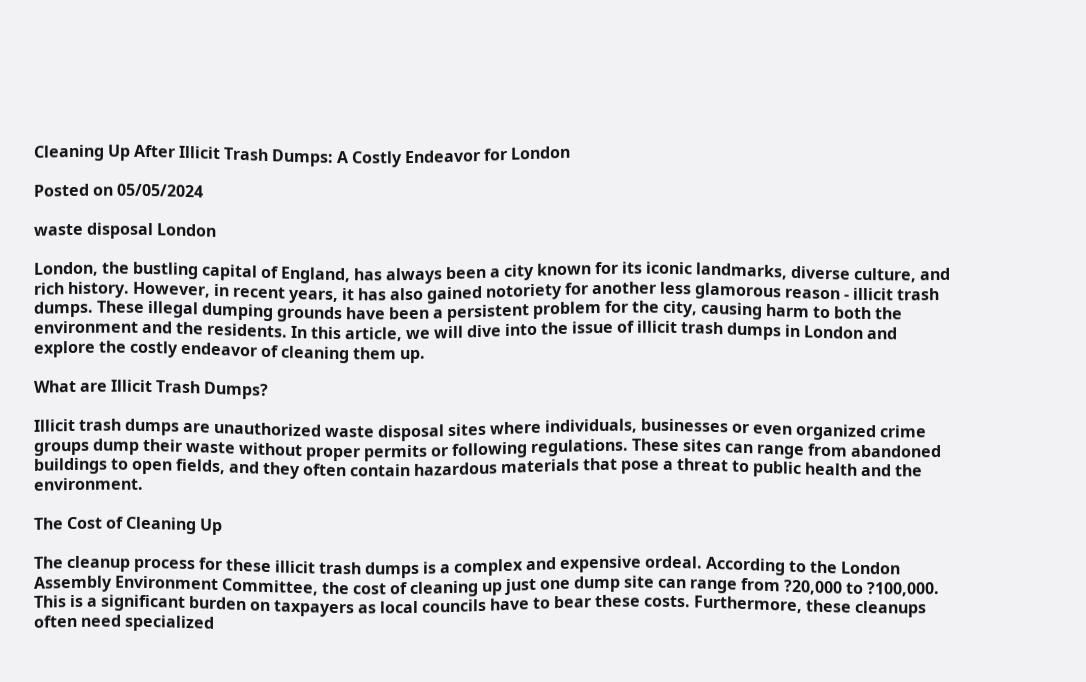Cleaning Up After Illicit Trash Dumps: A Costly Endeavor for London

Posted on 05/05/2024

waste disposal London

London, the bustling capital of England, has always been a city known for its iconic landmarks, diverse culture, and rich history. However, in recent years, it has also gained notoriety for another less glamorous reason - illicit trash dumps. These illegal dumping grounds have been a persistent problem for the city, causing harm to both the environment and the residents. In this article, we will dive into the issue of illicit trash dumps in London and explore the costly endeavor of cleaning them up.

What are Illicit Trash Dumps?

Illicit trash dumps are unauthorized waste disposal sites where individuals, businesses or even organized crime groups dump their waste without proper permits or following regulations. These sites can range from abandoned buildings to open fields, and they often contain hazardous materials that pose a threat to public health and the environment.

The Cost of Cleaning Up

The cleanup process for these illicit trash dumps is a complex and expensive ordeal. According to the London Assembly Environment Committee, the cost of cleaning up just one dump site can range from ?20,000 to ?100,000. This is a significant burden on taxpayers as local councils have to bear these costs. Furthermore, these cleanups often need specialized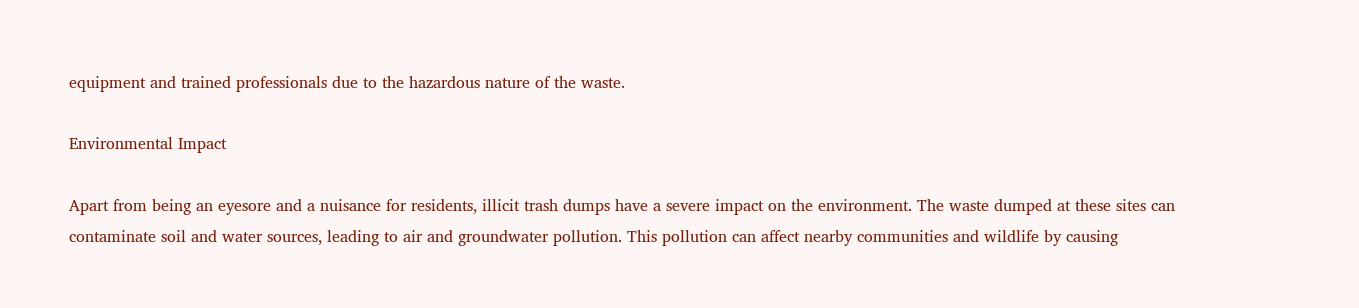equipment and trained professionals due to the hazardous nature of the waste.

Environmental Impact

Apart from being an eyesore and a nuisance for residents, illicit trash dumps have a severe impact on the environment. The waste dumped at these sites can contaminate soil and water sources, leading to air and groundwater pollution. This pollution can affect nearby communities and wildlife by causing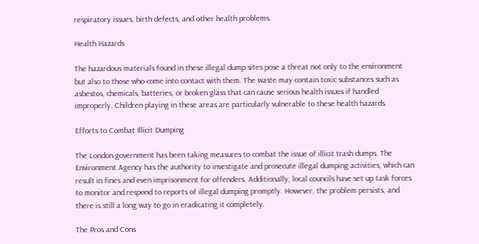respiratory issues, birth defects, and other health problems.

Health Hazards

The hazardous materials found in these illegal dump sites pose a threat not only to the environment but also to those who come into contact with them. The waste may contain toxic substances such as asbestos, chemicals, batteries, or broken glass that can cause serious health issues if handled improperly. Children playing in these areas are particularly vulnerable to these health hazards.

Efforts to Combat Illicit Dumping

The London government has been taking measures to combat the issue of illicit trash dumps. The Environment Agency has the authority to investigate and prosecute illegal dumping activities, which can result in fines and even imprisonment for offenders. Additionally, local councils have set up task forces to monitor and respond to reports of illegal dumping promptly. However, the problem persists, and there is still a long way to go in eradicating it completely.

The Pros and Cons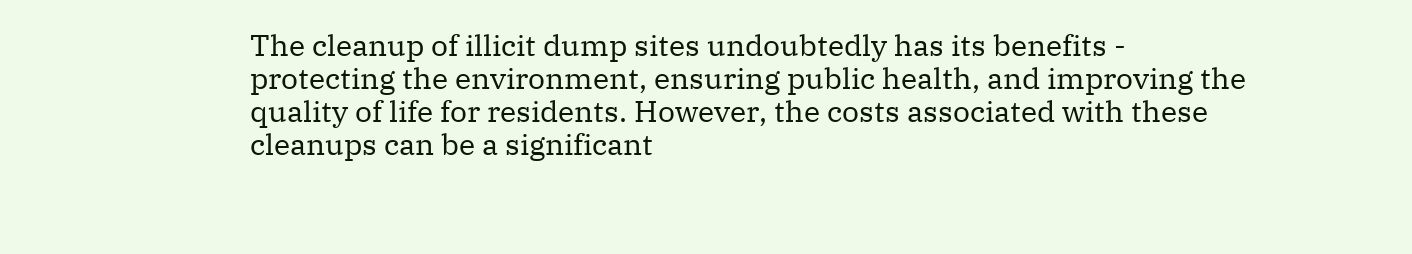The cleanup of illicit dump sites undoubtedly has its benefits - protecting the environment, ensuring public health, and improving the quality of life for residents. However, the costs associated with these cleanups can be a significant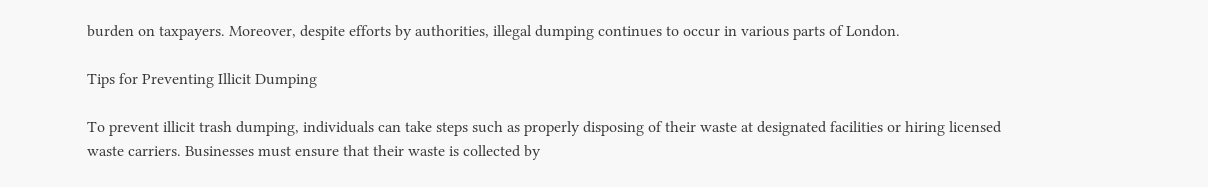burden on taxpayers. Moreover, despite efforts by authorities, illegal dumping continues to occur in various parts of London.

Tips for Preventing Illicit Dumping

To prevent illicit trash dumping, individuals can take steps such as properly disposing of their waste at designated facilities or hiring licensed waste carriers. Businesses must ensure that their waste is collected by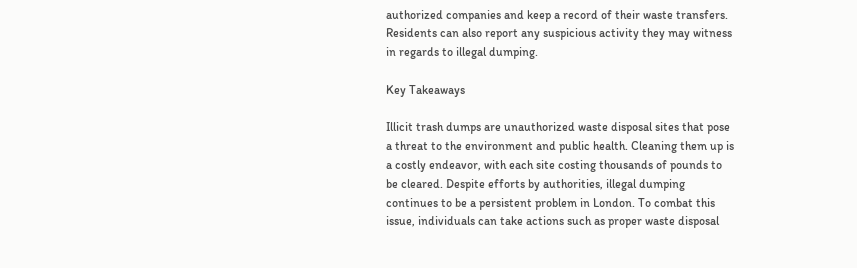authorized companies and keep a record of their waste transfers. Residents can also report any suspicious activity they may witness in regards to illegal dumping.

Key Takeaways

Illicit trash dumps are unauthorized waste disposal sites that pose a threat to the environment and public health. Cleaning them up is a costly endeavor, with each site costing thousands of pounds to be cleared. Despite efforts by authorities, illegal dumping continues to be a persistent problem in London. To combat this issue, individuals can take actions such as proper waste disposal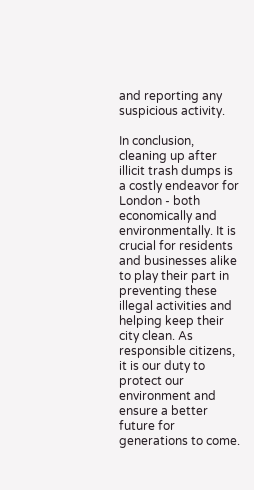and reporting any suspicious activity.

In conclusion, cleaning up after illicit trash dumps is a costly endeavor for London - both economically and environmentally. It is crucial for residents and businesses alike to play their part in preventing these illegal activities and helping keep their city clean. As responsible citizens, it is our duty to protect our environment and ensure a better future for generations to come.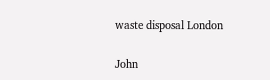waste disposal London

John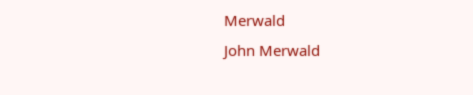Merwald
John Merwald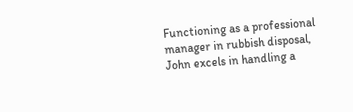Functioning as a professional manager in rubbish disposal, John excels in handling a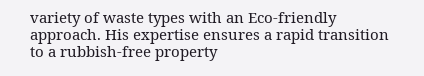variety of waste types with an Eco-friendly approach. His expertise ensures a rapid transition to a rubbish-free property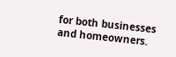for both businesses and homeowners.